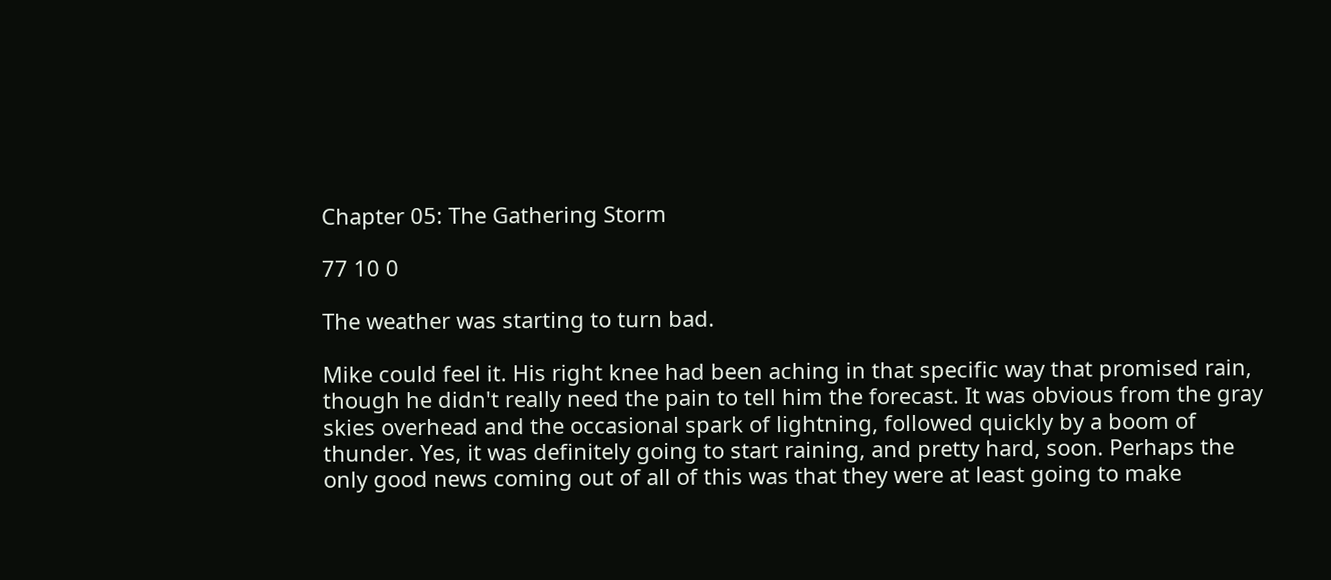Chapter 05: The Gathering Storm

77 10 0

The weather was starting to turn bad.

Mike could feel it. His right knee had been aching in that specific way that promised rain, though he didn't really need the pain to tell him the forecast. It was obvious from the gray skies overhead and the occasional spark of lightning, followed quickly by a boom of thunder. Yes, it was definitely going to start raining, and pretty hard, soon. Perhaps the only good news coming out of all of this was that they were at least going to make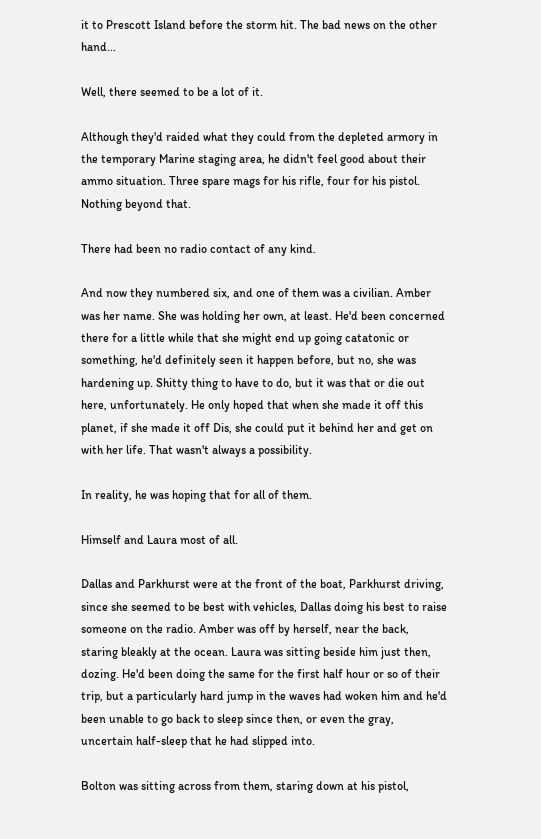it to Prescott Island before the storm hit. The bad news on the other hand...

Well, there seemed to be a lot of it.

Although they'd raided what they could from the depleted armory in the temporary Marine staging area, he didn't feel good about their ammo situation. Three spare mags for his rifle, four for his pistol. Nothing beyond that.

There had been no radio contact of any kind.

And now they numbered six, and one of them was a civilian. Amber was her name. She was holding her own, at least. He'd been concerned there for a little while that she might end up going catatonic or something, he'd definitely seen it happen before, but no, she was hardening up. Shitty thing to have to do, but it was that or die out here, unfortunately. He only hoped that when she made it off this planet, if she made it off Dis, she could put it behind her and get on with her life. That wasn't always a possibility.

In reality, he was hoping that for all of them.

Himself and Laura most of all.

Dallas and Parkhurst were at the front of the boat, Parkhurst driving, since she seemed to be best with vehicles, Dallas doing his best to raise someone on the radio. Amber was off by herself, near the back, staring bleakly at the ocean. Laura was sitting beside him just then, dozing. He'd been doing the same for the first half hour or so of their trip, but a particularly hard jump in the waves had woken him and he'd been unable to go back to sleep since then, or even the gray, uncertain half-sleep that he had slipped into.

Bolton was sitting across from them, staring down at his pistol,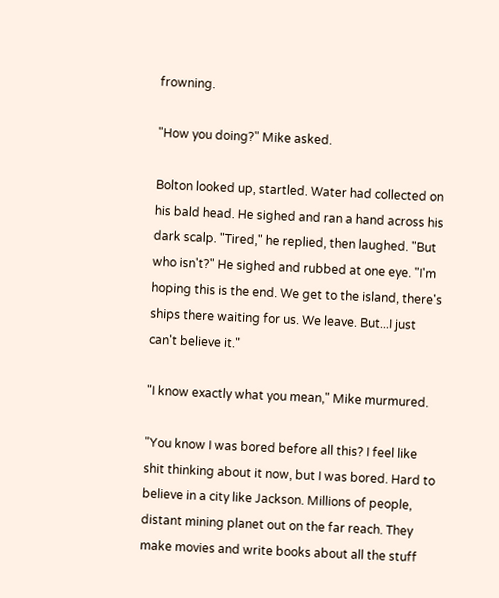frowning.

"How you doing?" Mike asked.

Bolton looked up, startled. Water had collected on his bald head. He sighed and ran a hand across his dark scalp. "Tired," he replied, then laughed. "But who isn't?" He sighed and rubbed at one eye. "I'm hoping this is the end. We get to the island, there's ships there waiting for us. We leave. But...I just can't believe it."

"I know exactly what you mean," Mike murmured.

"You know I was bored before all this? I feel like shit thinking about it now, but I was bored. Hard to believe in a city like Jackson. Millions of people, distant mining planet out on the far reach. They make movies and write books about all the stuff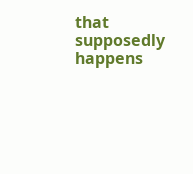that supposedly happens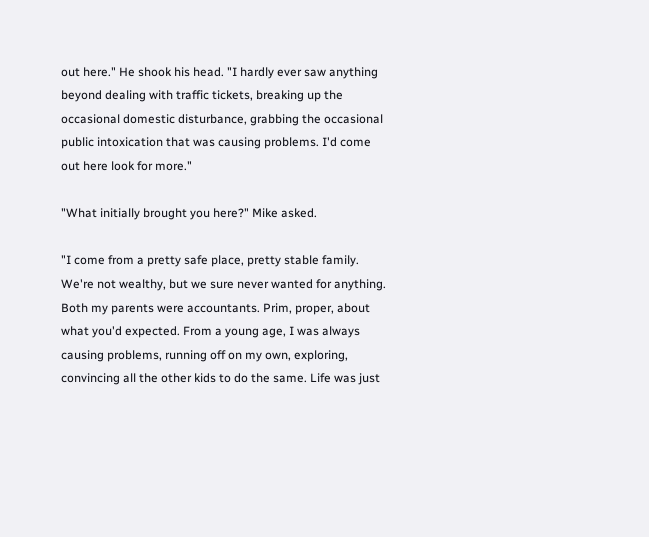out here." He shook his head. "I hardly ever saw anything beyond dealing with traffic tickets, breaking up the occasional domestic disturbance, grabbing the occasional public intoxication that was causing problems. I'd come out here look for more."

"What initially brought you here?" Mike asked.

"I come from a pretty safe place, pretty stable family. We're not wealthy, but we sure never wanted for anything. Both my parents were accountants. Prim, proper, about what you'd expected. From a young age, I was always causing problems, running off on my own, exploring, convincing all the other kids to do the same. Life was just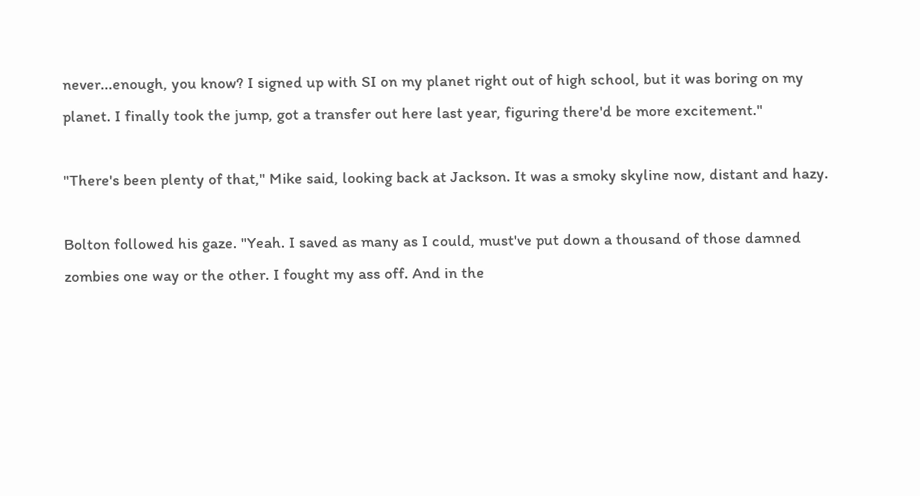never...enough, you know? I signed up with SI on my planet right out of high school, but it was boring on my planet. I finally took the jump, got a transfer out here last year, figuring there'd be more excitement."

"There's been plenty of that," Mike said, looking back at Jackson. It was a smoky skyline now, distant and hazy.

Bolton followed his gaze. "Yeah. I saved as many as I could, must've put down a thousand of those damned zombies one way or the other. I fought my ass off. And in the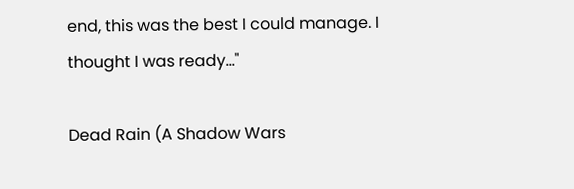end, this was the best I could manage. I thought I was ready..."

Dead Rain (A Shadow Wars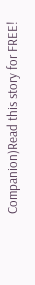Companion)Read this story for FREE!